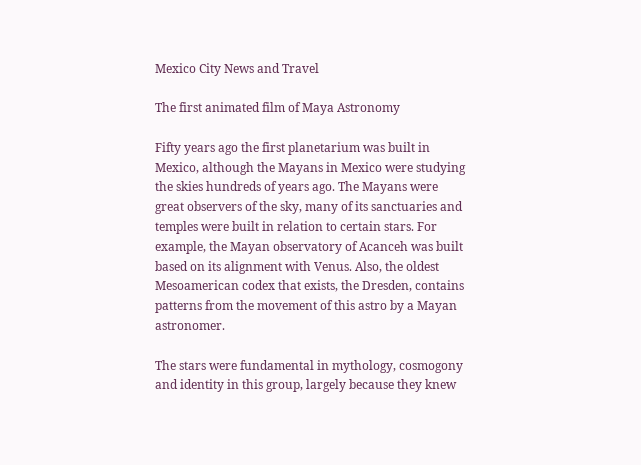Mexico City News and Travel

The first animated film of Maya Astronomy

Fifty years ago the first planetarium was built in Mexico, although the Mayans in Mexico were studying the skies hundreds of years ago. The Mayans were great observers of the sky, many of its sanctuaries and temples were built in relation to certain stars. For example, the Mayan observatory of Acanceh was built based on its alignment with Venus. Also, the oldest Mesoamerican codex that exists, the Dresden, contains patterns from the movement of this astro by a Mayan astronomer.

The stars were fundamental in mythology, cosmogony and identity in this group, largely because they knew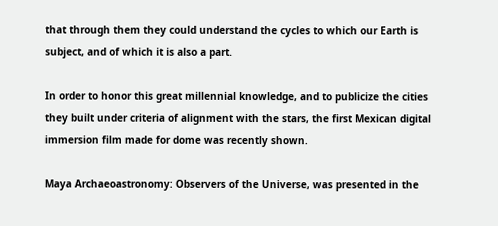that through them they could understand the cycles to which our Earth is subject, and of which it is also a part.

In order to honor this great millennial knowledge, and to publicize the cities they built under criteria of alignment with the stars, the first Mexican digital immersion film made for dome was recently shown.

Maya Archaeoastronomy: Observers of the Universe, was presented in the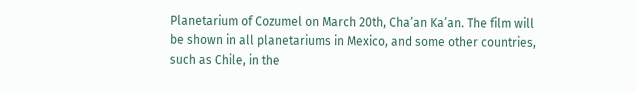Planetarium of Cozumel on March 20th, Cha’an Ka’an. The film will be shown in all planetariums in Mexico, and some other countries, such as Chile, in the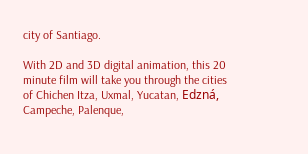city of Santiago.

With 2D and 3D digital animation, this 20 minute film will take you through the cities of Chichen Itza, Uxmal, Yucatan, Edzná, Campeche, Palenque,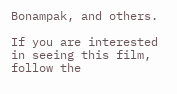Bonampak, and others.

If you are interested in seeing this film, follow the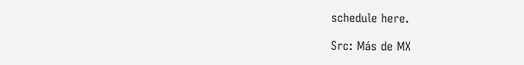schedule here.

Src: Más de MX